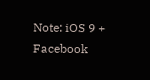Note: iOS 9 + Facebook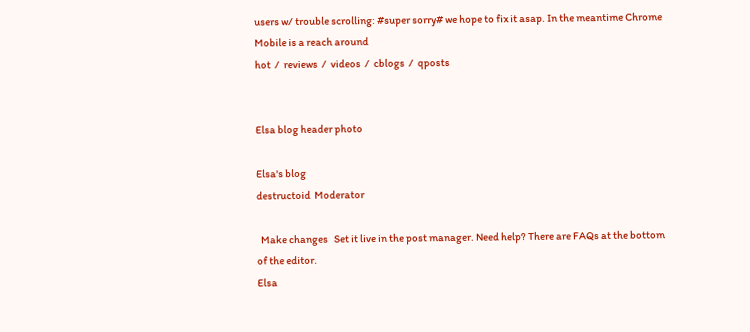users w/ trouble scrolling: #super sorry# we hope to fix it asap. In the meantime Chrome Mobile is a reach around
hot  /  reviews  /  videos  /  cblogs  /  qposts


Elsa blog header photo

Elsa's blog
destructoid  Moderator

  Make changes   Set it live in the post manager. Need help? There are FAQs at the bottom of the editor.
Elsa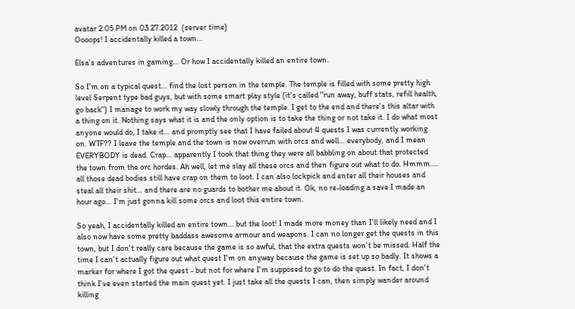avatar 2:05 PM on 03.27.2012  (server time)
Oooops! I accidentally killed a town...

Elsa's adventures in gaming... Or how I accidentally killed an entire town.

So I'm on a typical quest... find the lost person in the temple. The temple is filled with some pretty high level Serpent type bad guys, but with some smart play style (it's called "run away, buff stats, refill health, go back") I manage to work my way slowly through the temple. I get to the end and there's this altar with a thing on it. Nothing says what it is and the only option is to take the thing or not take it. I do what most anyone would do, I take it... and promptly see that I have failed about 4 quests I was currently working on. WTF?? I leave the temple and the town is now overrun with orcs and well... everybody, and I mean EVERYBODY is dead. Crap... apparently I took that thing they were all babbling on about that protected the town from the orc hordes. Ah well, let me slay all these orcs and then figure out what to do. Hmmm.... all those dead bodies still have crap on them to loot. I can also lockpick and enter all their houses and steal all their shit... and there are no guards to bother me about it. Ok, no re-loading a save I made an hour ago... I'm just gonna kill some orcs and loot this entire town.

So yeah, I accidentally killed an entire town... but the loot! I made more money than I'll likely need and I also now have some pretty baddass awesome armour and weapons. I can no longer get the quests in this town, but I don't really care because the game is so awful, that the extra quests won't be missed. Half the time I can't actually figure out what quest I'm on anyway because the game is set up so badly. It shows a marker for where I got the quest - but not for where I'm supposed to go to do the quest. In fact, I don't think I've even started the main quest yet. I just take all the quests I can, then simply wander around killing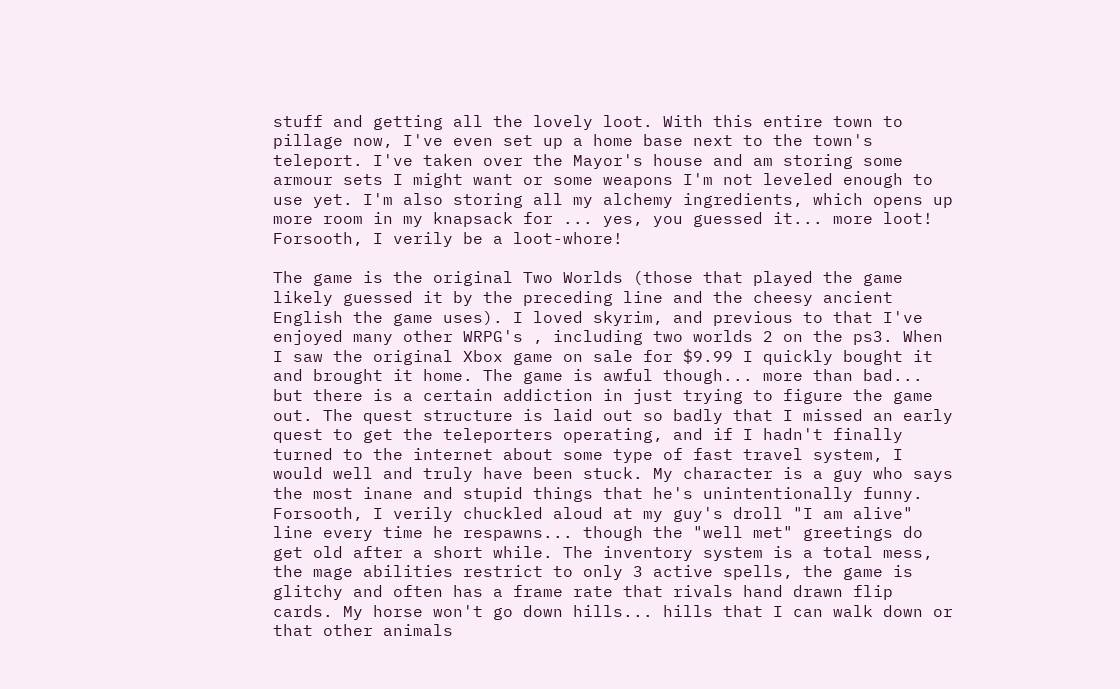stuff and getting all the lovely loot. With this entire town to pillage now, I've even set up a home base next to the town's teleport. I've taken over the Mayor's house and am storing some armour sets I might want or some weapons I'm not leveled enough to use yet. I'm also storing all my alchemy ingredients, which opens up more room in my knapsack for ... yes, you guessed it... more loot! Forsooth, I verily be a loot-whore!

The game is the original Two Worlds (those that played the game likely guessed it by the preceding line and the cheesy ancient English the game uses). I loved skyrim, and previous to that I've enjoyed many other WRPG's , including two worlds 2 on the ps3. When I saw the original Xbox game on sale for $9.99 I quickly bought it and brought it home. The game is awful though... more than bad... but there is a certain addiction in just trying to figure the game out. The quest structure is laid out so badly that I missed an early quest to get the teleporters operating, and if I hadn't finally turned to the internet about some type of fast travel system, I would well and truly have been stuck. My character is a guy who says the most inane and stupid things that he's unintentionally funny. Forsooth, I verily chuckled aloud at my guy's droll "I am alive" line every time he respawns... though the "well met" greetings do get old after a short while. The inventory system is a total mess, the mage abilities restrict to only 3 active spells, the game is glitchy and often has a frame rate that rivals hand drawn flip cards. My horse won't go down hills... hills that I can walk down or that other animals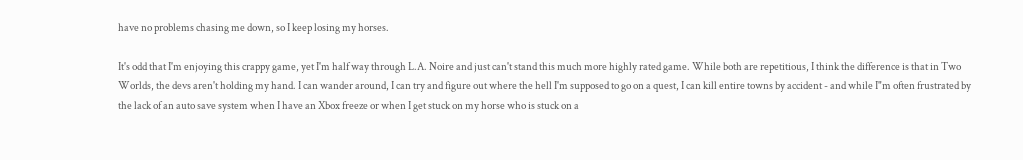have no problems chasing me down, so I keep losing my horses.

It's odd that I'm enjoying this crappy game, yet I'm half way through L.A. Noire and just can't stand this much more highly rated game. While both are repetitious, I think the difference is that in Two Worlds, the devs aren't holding my hand. I can wander around, I can try and figure out where the hell I'm supposed to go on a quest, I can kill entire towns by accident - and while I"m often frustrated by the lack of an auto save system when I have an Xbox freeze or when I get stuck on my horse who is stuck on a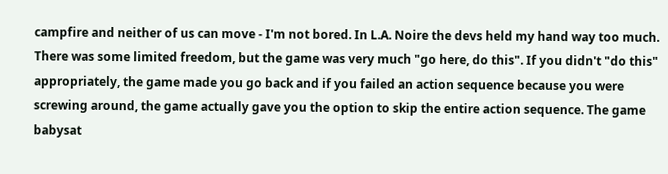campfire and neither of us can move - I'm not bored. In L.A. Noire the devs held my hand way too much. There was some limited freedom, but the game was very much "go here, do this". If you didn't "do this" appropriately, the game made you go back and if you failed an action sequence because you were screwing around, the game actually gave you the option to skip the entire action sequence. The game babysat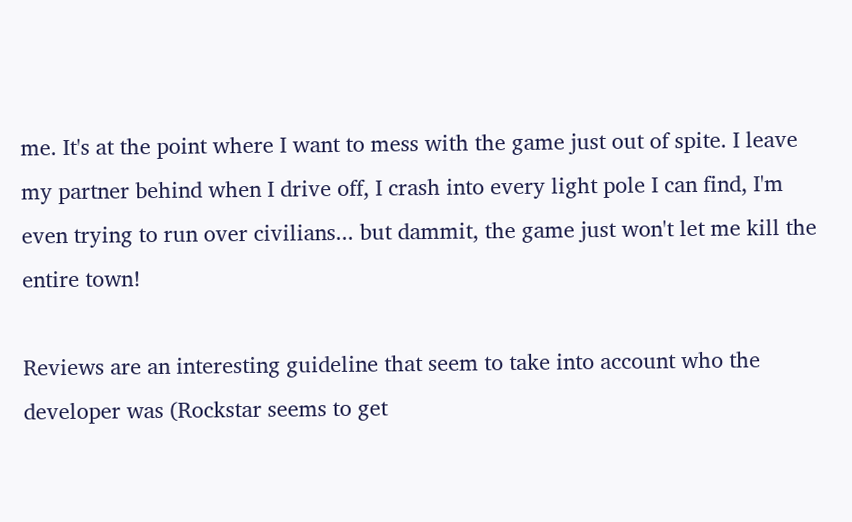me. It's at the point where I want to mess with the game just out of spite. I leave my partner behind when I drive off, I crash into every light pole I can find, I'm even trying to run over civilians... but dammit, the game just won't let me kill the entire town!

Reviews are an interesting guideline that seem to take into account who the developer was (Rockstar seems to get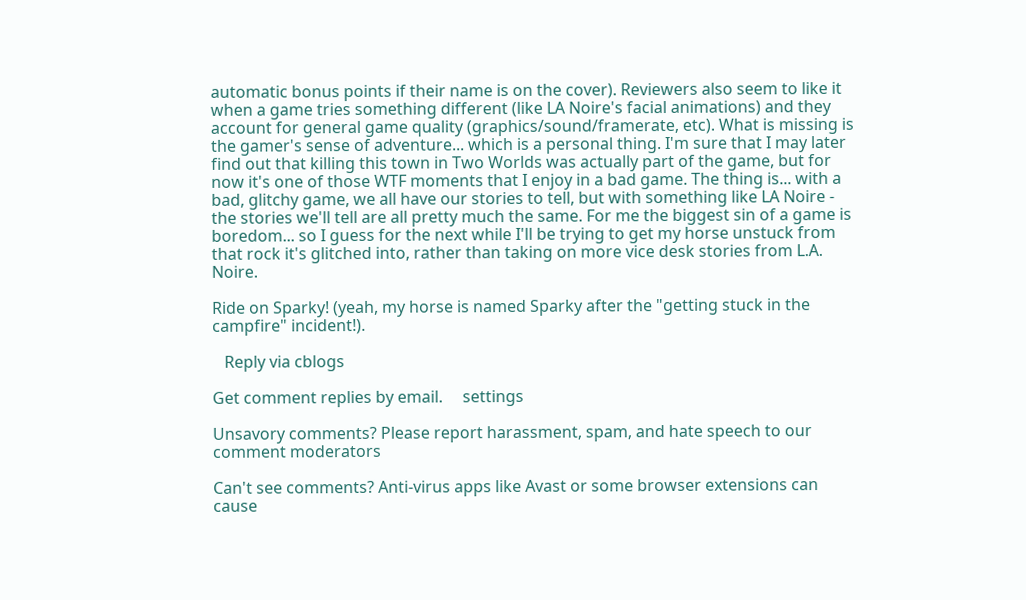automatic bonus points if their name is on the cover). Reviewers also seem to like it when a game tries something different (like LA Noire's facial animations) and they account for general game quality (graphics/sound/framerate, etc). What is missing is the gamer's sense of adventure... which is a personal thing. I'm sure that I may later find out that killing this town in Two Worlds was actually part of the game, but for now it's one of those WTF moments that I enjoy in a bad game. The thing is... with a bad, glitchy game, we all have our stories to tell, but with something like LA Noire - the stories we'll tell are all pretty much the same. For me the biggest sin of a game is boredom... so I guess for the next while I'll be trying to get my horse unstuck from that rock it's glitched into, rather than taking on more vice desk stories from L.A. Noire.

Ride on Sparky! (yeah, my horse is named Sparky after the "getting stuck in the campfire" incident!).

   Reply via cblogs

Get comment replies by email.     settings

Unsavory comments? Please report harassment, spam, and hate speech to our comment moderators

Can't see comments? Anti-virus apps like Avast or some browser extensions can cause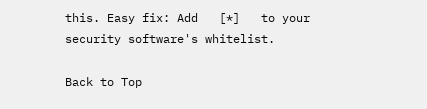this. Easy fix: Add   [*]   to your security software's whitelist.

Back to Top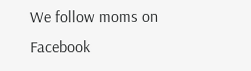We follow moms on   Facebook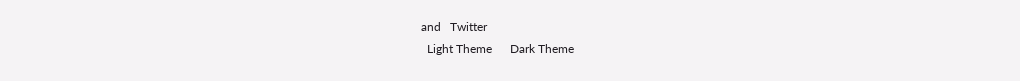and   Twitter
  Light Theme      Dark Theme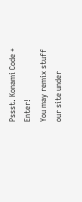Pssst. Konami Code + Enter!
You may remix stuff our site under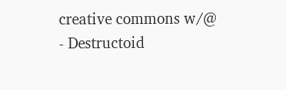creative commons w/@
- Destructoid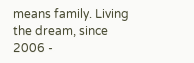means family. Living the dream, since 2006 -